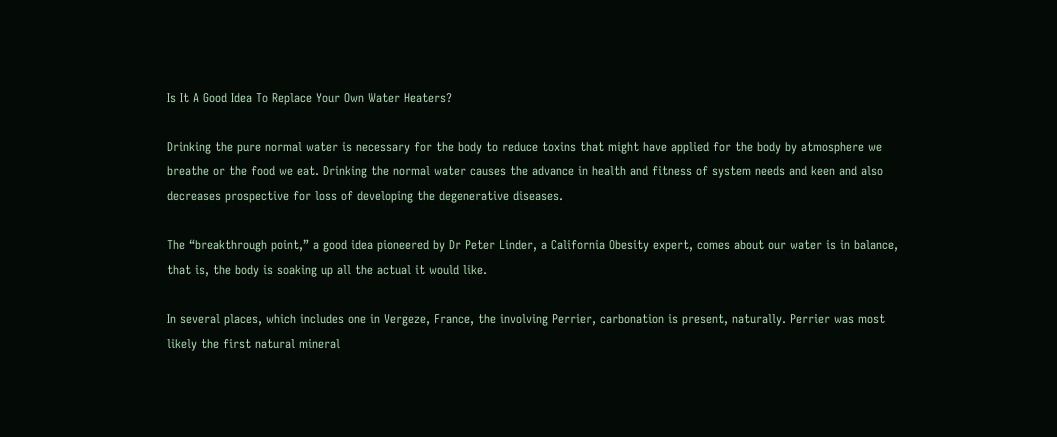Is It A Good Idea To Replace Your Own Water Heaters?

Drinking the pure normal water is necessary for the body to reduce toxins that might have applied for the body by atmosphere we breathe or the food we eat. Drinking the normal water causes the advance in health and fitness of system needs and keen and also decreases prospective for loss of developing the degenerative diseases.

The “breakthrough point,” a good idea pioneered by Dr Peter Linder, a California Obesity expert, comes about our water is in balance, that is, the body is soaking up all the actual it would like.

In several places, which includes one in Vergeze, France, the involving Perrier, carbonation is present, naturally. Perrier was most likely the first natural mineral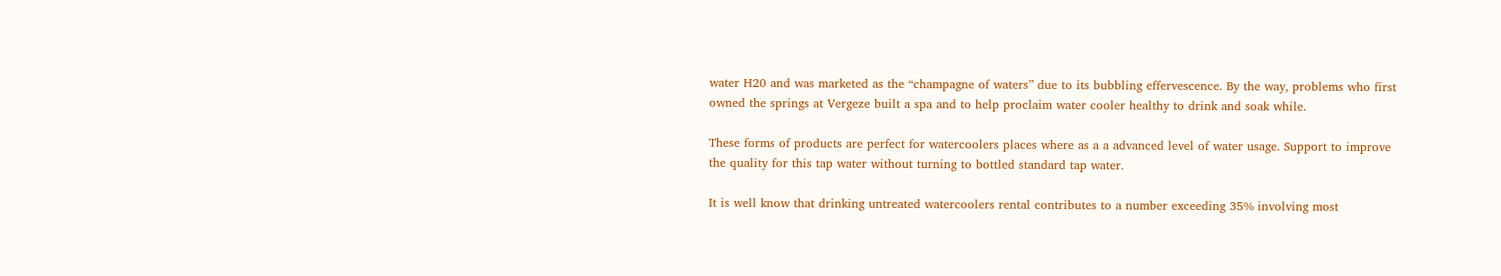water H20 and was marketed as the “champagne of waters” due to its bubbling effervescence. By the way, problems who first owned the springs at Vergeze built a spa and to help proclaim water cooler healthy to drink and soak while.

These forms of products are perfect for watercoolers places where as a a advanced level of water usage. Support to improve the quality for this tap water without turning to bottled standard tap water.

It is well know that drinking untreated watercoolers rental contributes to a number exceeding 35% involving most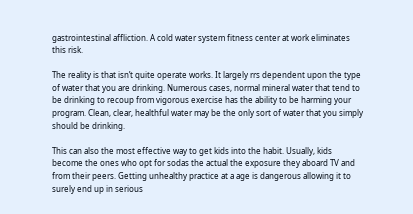gastrointestinal affliction. A cold water system fitness center at work eliminates this risk.

The reality is that isn’t quite operate works. It largely rrs dependent upon the type of water that you are drinking. Numerous cases, normal mineral water that tend to be drinking to recoup from vigorous exercise has the ability to be harming your program. Clean, clear, healthful water may be the only sort of water that you simply should be drinking.

This can also the most effective way to get kids into the habit. Usually, kids become the ones who opt for sodas the actual the exposure they aboard TV and from their peers. Getting unhealthy practice at a age is dangerous allowing it to surely end up in serious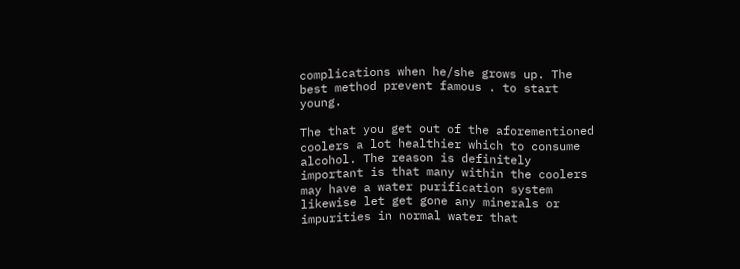complications when he/she grows up. The best method prevent famous . to start young.

The that you get out of the aforementioned coolers a lot healthier which to consume alcohol. The reason is definitely important is that many within the coolers may have a water purification system likewise let get gone any minerals or impurities in normal water that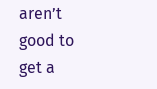aren’t good to get a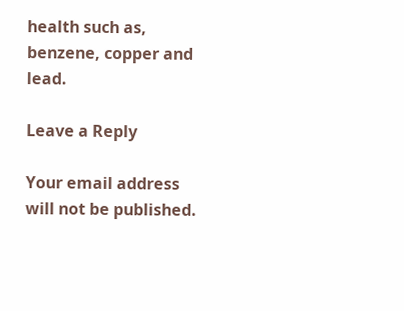health such as, benzene, copper and lead.

Leave a Reply

Your email address will not be published.